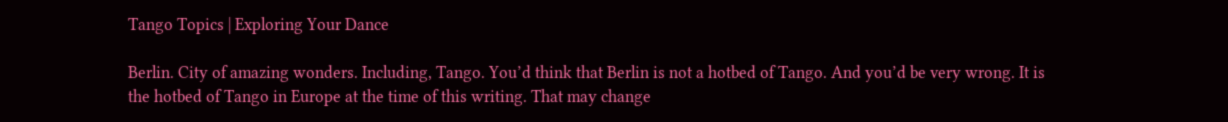Tango Topics | Exploring Your Dance

Berlin. City of amazing wonders. Including, Tango. You’d think that Berlin is not a hotbed of Tango. And you’d be very wrong. It is the hotbed of Tango in Europe at the time of this writing. That may change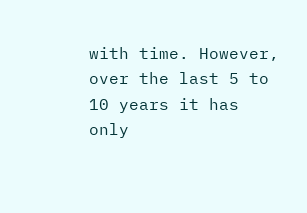with time. However, over the last 5 to 10 years it has only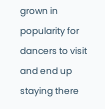grown in popularity for dancers to visit and end up staying there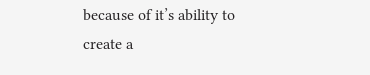because of it’s ability to create a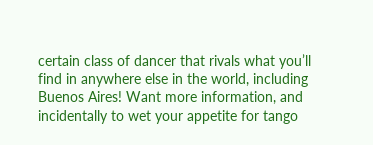certain class of dancer that rivals what you’ll find in anywhere else in the world, including Buenos Aires! Want more information, and incidentally to wet your appetite for tango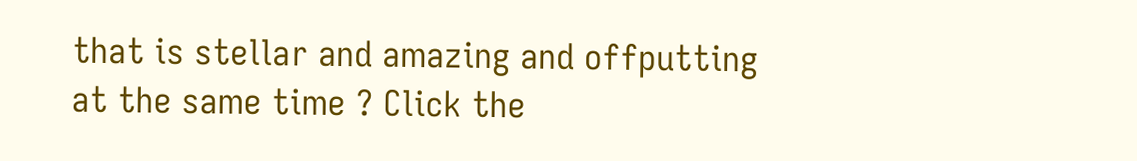that is stellar and amazing and offputting at the same time ? Click the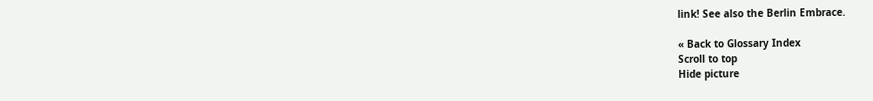link! See also the Berlin Embrace.

« Back to Glossary Index
Scroll to top
Hide picture